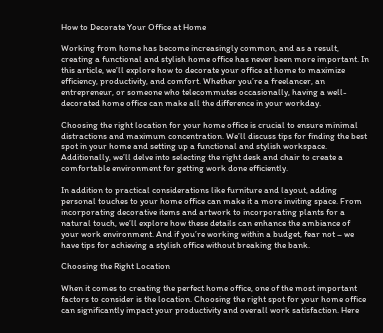How to Decorate Your Office at Home

Working from home has become increasingly common, and as a result, creating a functional and stylish home office has never been more important. In this article, we’ll explore how to decorate your office at home to maximize efficiency, productivity, and comfort. Whether you’re a freelancer, an entrepreneur, or someone who telecommutes occasionally, having a well-decorated home office can make all the difference in your workday.

Choosing the right location for your home office is crucial to ensure minimal distractions and maximum concentration. We’ll discuss tips for finding the best spot in your home and setting up a functional and stylish workspace. Additionally, we’ll delve into selecting the right desk and chair to create a comfortable environment for getting work done efficiently.

In addition to practical considerations like furniture and layout, adding personal touches to your home office can make it a more inviting space. From incorporating decorative items and artwork to incorporating plants for a natural touch, we’ll explore how these details can enhance the ambiance of your work environment. And if you’re working within a budget, fear not – we have tips for achieving a stylish office without breaking the bank.

Choosing the Right Location

When it comes to creating the perfect home office, one of the most important factors to consider is the location. Choosing the right spot for your home office can significantly impact your productivity and overall work satisfaction. Here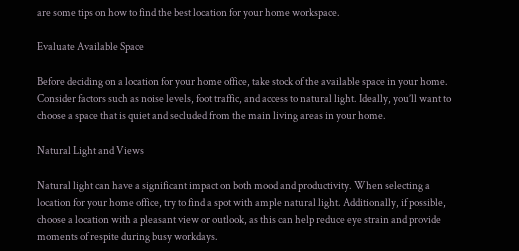are some tips on how to find the best location for your home workspace.

Evaluate Available Space

Before deciding on a location for your home office, take stock of the available space in your home. Consider factors such as noise levels, foot traffic, and access to natural light. Ideally, you’ll want to choose a space that is quiet and secluded from the main living areas in your home.

Natural Light and Views

Natural light can have a significant impact on both mood and productivity. When selecting a location for your home office, try to find a spot with ample natural light. Additionally, if possible, choose a location with a pleasant view or outlook, as this can help reduce eye strain and provide moments of respite during busy workdays.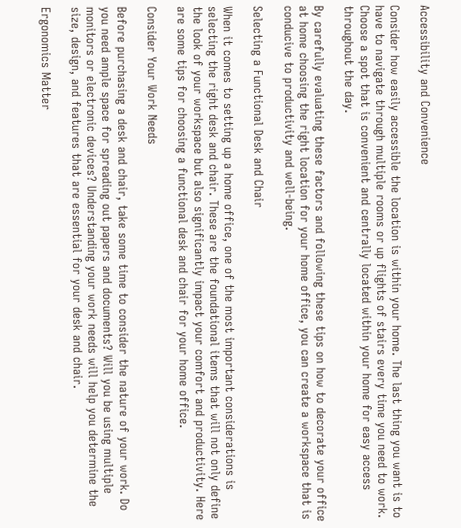Accessibility and Convenience

Consider how easily accessible the location is within your home. The last thing you want is to have to navigate through multiple rooms or up flights of stairs every time you need to work. Choose a spot that is convenient and centrally located within your home for easy access throughout the day.

By carefully evaluating these factors and following these tips on how to decorate your office at home choosing the right location for your home office, you can create a workspace that is conducive to productivity and well-being.

Selecting a Functional Desk and Chair

When it comes to setting up a home office, one of the most important considerations is selecting the right desk and chair. These are the foundational items that will not only define the look of your workspace but also significantly impact your comfort and productivity. Here are some tips for choosing a functional desk and chair for your home office.

Consider Your Work Needs

Before purchasing a desk and chair, take some time to consider the nature of your work. Do you need ample space for spreading out papers and documents? Will you be using multiple monitors or electronic devices? Understanding your work needs will help you determine the size, design, and features that are essential for your desk and chair.

Ergonomics Matter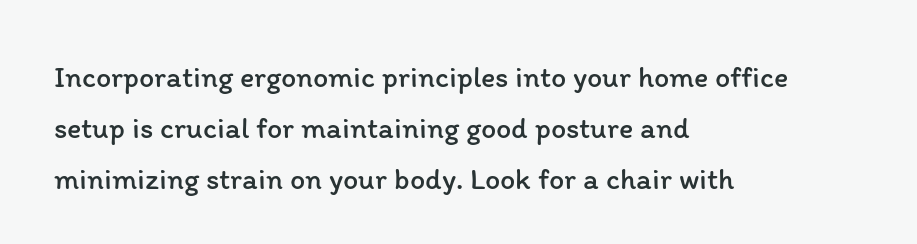Incorporating ergonomic principles into your home office setup is crucial for maintaining good posture and minimizing strain on your body. Look for a chair with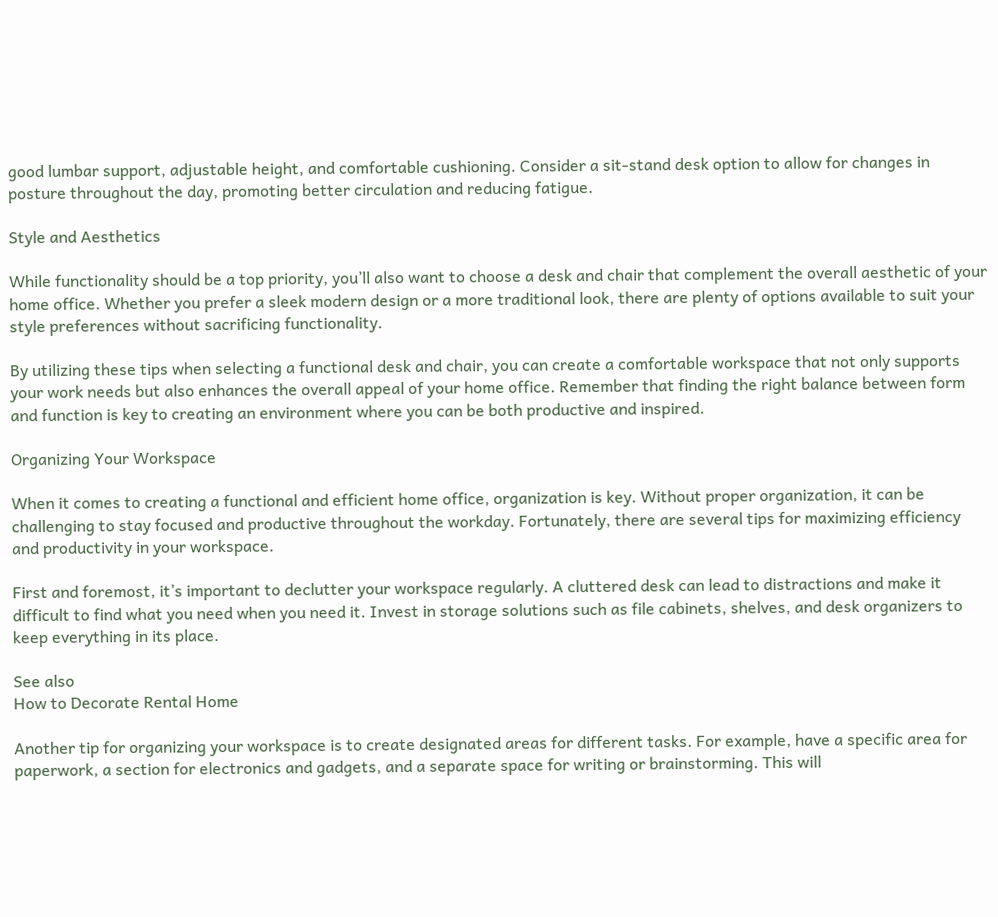good lumbar support, adjustable height, and comfortable cushioning. Consider a sit-stand desk option to allow for changes in posture throughout the day, promoting better circulation and reducing fatigue.

Style and Aesthetics

While functionality should be a top priority, you’ll also want to choose a desk and chair that complement the overall aesthetic of your home office. Whether you prefer a sleek modern design or a more traditional look, there are plenty of options available to suit your style preferences without sacrificing functionality.

By utilizing these tips when selecting a functional desk and chair, you can create a comfortable workspace that not only supports your work needs but also enhances the overall appeal of your home office. Remember that finding the right balance between form and function is key to creating an environment where you can be both productive and inspired.

Organizing Your Workspace

When it comes to creating a functional and efficient home office, organization is key. Without proper organization, it can be challenging to stay focused and productive throughout the workday. Fortunately, there are several tips for maximizing efficiency and productivity in your workspace.

First and foremost, it’s important to declutter your workspace regularly. A cluttered desk can lead to distractions and make it difficult to find what you need when you need it. Invest in storage solutions such as file cabinets, shelves, and desk organizers to keep everything in its place.

See also
How to Decorate Rental Home

Another tip for organizing your workspace is to create designated areas for different tasks. For example, have a specific area for paperwork, a section for electronics and gadgets, and a separate space for writing or brainstorming. This will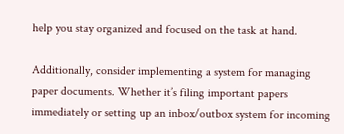help you stay organized and focused on the task at hand.

Additionally, consider implementing a system for managing paper documents. Whether it’s filing important papers immediately or setting up an inbox/outbox system for incoming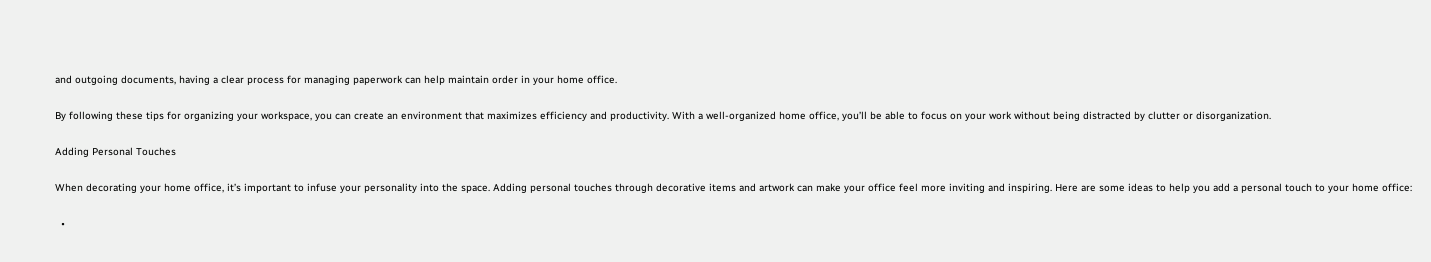and outgoing documents, having a clear process for managing paperwork can help maintain order in your home office.

By following these tips for organizing your workspace, you can create an environment that maximizes efficiency and productivity. With a well-organized home office, you’ll be able to focus on your work without being distracted by clutter or disorganization.

Adding Personal Touches

When decorating your home office, it’s important to infuse your personality into the space. Adding personal touches through decorative items and artwork can make your office feel more inviting and inspiring. Here are some ideas to help you add a personal touch to your home office:

  •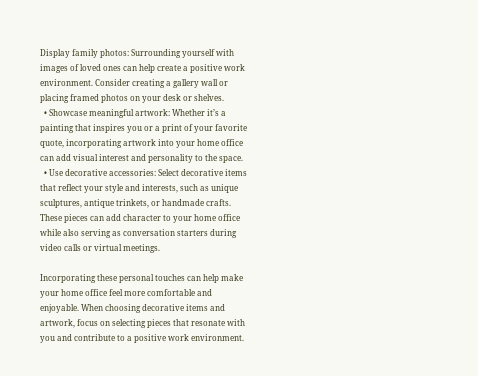Display family photos: Surrounding yourself with images of loved ones can help create a positive work environment. Consider creating a gallery wall or placing framed photos on your desk or shelves.
  • Showcase meaningful artwork: Whether it’s a painting that inspires you or a print of your favorite quote, incorporating artwork into your home office can add visual interest and personality to the space.
  • Use decorative accessories: Select decorative items that reflect your style and interests, such as unique sculptures, antique trinkets, or handmade crafts. These pieces can add character to your home office while also serving as conversation starters during video calls or virtual meetings.

Incorporating these personal touches can help make your home office feel more comfortable and enjoyable. When choosing decorative items and artwork, focus on selecting pieces that resonate with you and contribute to a positive work environment.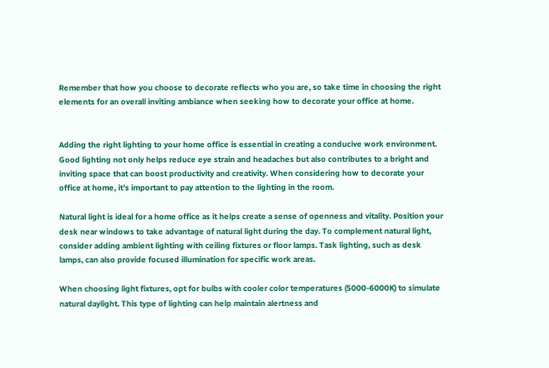Remember that how you choose to decorate reflects who you are, so take time in choosing the right elements for an overall inviting ambiance when seeking how to decorate your office at home.


Adding the right lighting to your home office is essential in creating a conducive work environment. Good lighting not only helps reduce eye strain and headaches but also contributes to a bright and inviting space that can boost productivity and creativity. When considering how to decorate your office at home, it’s important to pay attention to the lighting in the room.

Natural light is ideal for a home office as it helps create a sense of openness and vitality. Position your desk near windows to take advantage of natural light during the day. To complement natural light, consider adding ambient lighting with ceiling fixtures or floor lamps. Task lighting, such as desk lamps, can also provide focused illumination for specific work areas.

When choosing light fixtures, opt for bulbs with cooler color temperatures (5000-6000K) to simulate natural daylight. This type of lighting can help maintain alertness and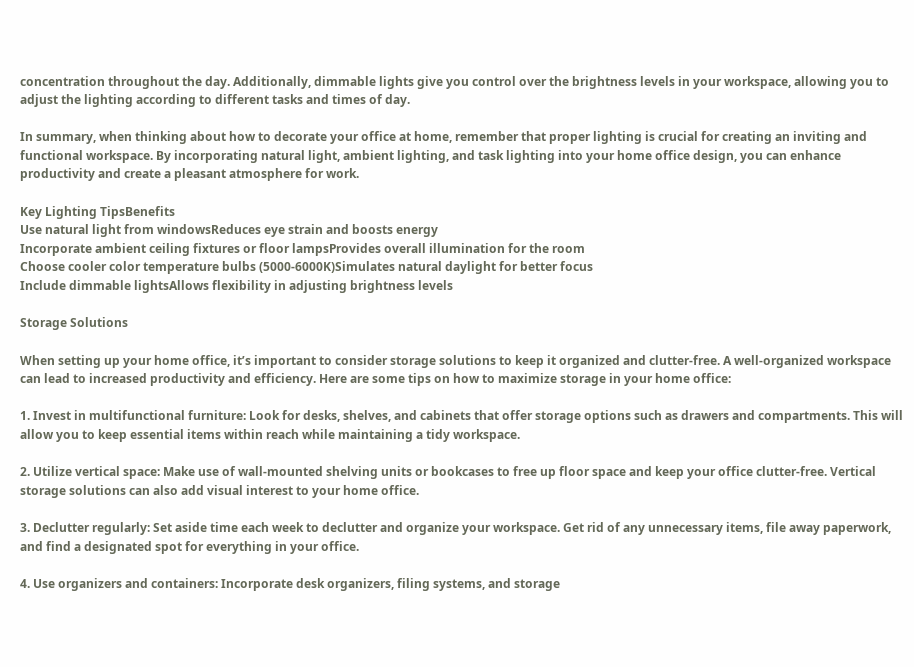concentration throughout the day. Additionally, dimmable lights give you control over the brightness levels in your workspace, allowing you to adjust the lighting according to different tasks and times of day.

In summary, when thinking about how to decorate your office at home, remember that proper lighting is crucial for creating an inviting and functional workspace. By incorporating natural light, ambient lighting, and task lighting into your home office design, you can enhance productivity and create a pleasant atmosphere for work.

Key Lighting TipsBenefits
Use natural light from windowsReduces eye strain and boosts energy
Incorporate ambient ceiling fixtures or floor lampsProvides overall illumination for the room
Choose cooler color temperature bulbs (5000-6000K)Simulates natural daylight for better focus
Include dimmable lightsAllows flexibility in adjusting brightness levels

Storage Solutions

When setting up your home office, it’s important to consider storage solutions to keep it organized and clutter-free. A well-organized workspace can lead to increased productivity and efficiency. Here are some tips on how to maximize storage in your home office:

1. Invest in multifunctional furniture: Look for desks, shelves, and cabinets that offer storage options such as drawers and compartments. This will allow you to keep essential items within reach while maintaining a tidy workspace.

2. Utilize vertical space: Make use of wall-mounted shelving units or bookcases to free up floor space and keep your office clutter-free. Vertical storage solutions can also add visual interest to your home office.

3. Declutter regularly: Set aside time each week to declutter and organize your workspace. Get rid of any unnecessary items, file away paperwork, and find a designated spot for everything in your office.

4. Use organizers and containers: Incorporate desk organizers, filing systems, and storage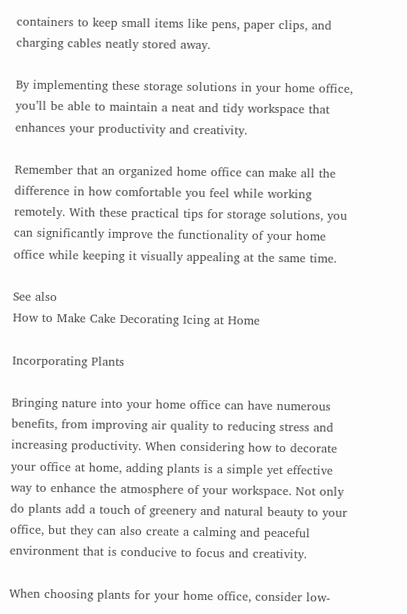containers to keep small items like pens, paper clips, and charging cables neatly stored away.

By implementing these storage solutions in your home office, you’ll be able to maintain a neat and tidy workspace that enhances your productivity and creativity.

Remember that an organized home office can make all the difference in how comfortable you feel while working remotely. With these practical tips for storage solutions, you can significantly improve the functionality of your home office while keeping it visually appealing at the same time.

See also
How to Make Cake Decorating Icing at Home

Incorporating Plants

Bringing nature into your home office can have numerous benefits, from improving air quality to reducing stress and increasing productivity. When considering how to decorate your office at home, adding plants is a simple yet effective way to enhance the atmosphere of your workspace. Not only do plants add a touch of greenery and natural beauty to your office, but they can also create a calming and peaceful environment that is conducive to focus and creativity.

When choosing plants for your home office, consider low-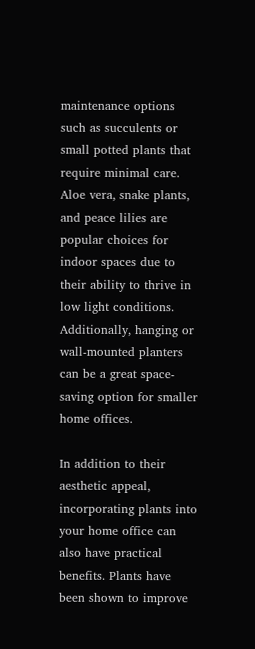maintenance options such as succulents or small potted plants that require minimal care. Aloe vera, snake plants, and peace lilies are popular choices for indoor spaces due to their ability to thrive in low light conditions. Additionally, hanging or wall-mounted planters can be a great space-saving option for smaller home offices.

In addition to their aesthetic appeal, incorporating plants into your home office can also have practical benefits. Plants have been shown to improve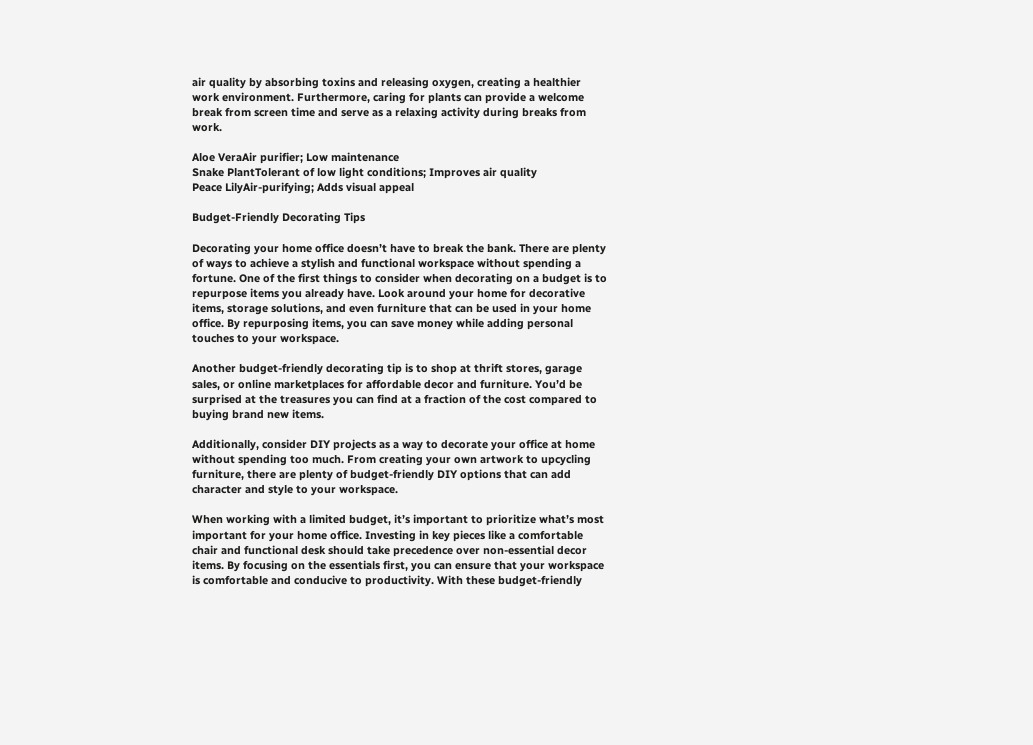air quality by absorbing toxins and releasing oxygen, creating a healthier work environment. Furthermore, caring for plants can provide a welcome break from screen time and serve as a relaxing activity during breaks from work.

Aloe VeraAir purifier; Low maintenance
Snake PlantTolerant of low light conditions; Improves air quality
Peace LilyAir-purifying; Adds visual appeal

Budget-Friendly Decorating Tips

Decorating your home office doesn’t have to break the bank. There are plenty of ways to achieve a stylish and functional workspace without spending a fortune. One of the first things to consider when decorating on a budget is to repurpose items you already have. Look around your home for decorative items, storage solutions, and even furniture that can be used in your home office. By repurposing items, you can save money while adding personal touches to your workspace.

Another budget-friendly decorating tip is to shop at thrift stores, garage sales, or online marketplaces for affordable decor and furniture. You’d be surprised at the treasures you can find at a fraction of the cost compared to buying brand new items.

Additionally, consider DIY projects as a way to decorate your office at home without spending too much. From creating your own artwork to upcycling furniture, there are plenty of budget-friendly DIY options that can add character and style to your workspace.

When working with a limited budget, it’s important to prioritize what’s most important for your home office. Investing in key pieces like a comfortable chair and functional desk should take precedence over non-essential decor items. By focusing on the essentials first, you can ensure that your workspace is comfortable and conducive to productivity. With these budget-friendly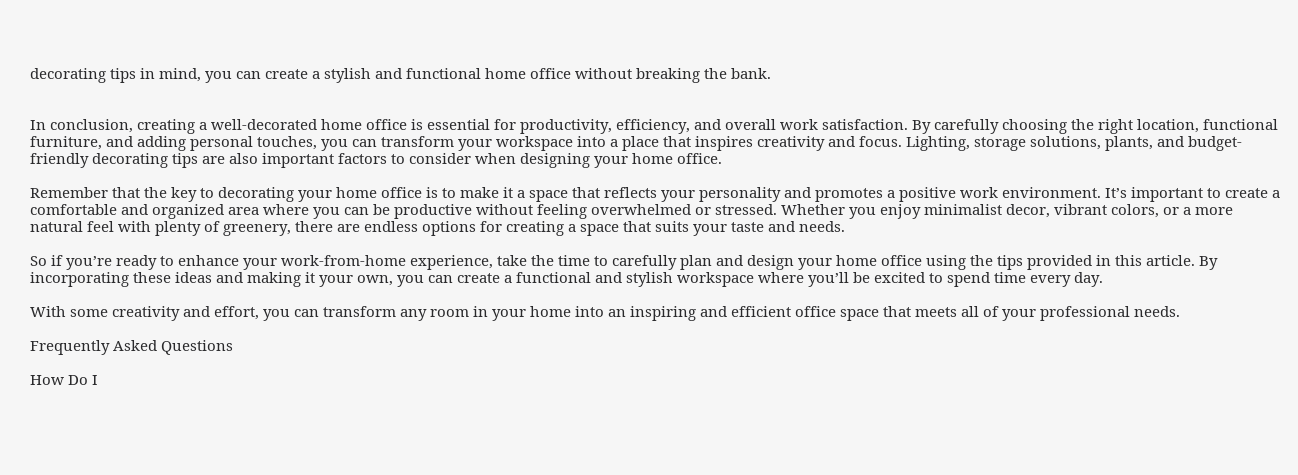decorating tips in mind, you can create a stylish and functional home office without breaking the bank.


In conclusion, creating a well-decorated home office is essential for productivity, efficiency, and overall work satisfaction. By carefully choosing the right location, functional furniture, and adding personal touches, you can transform your workspace into a place that inspires creativity and focus. Lighting, storage solutions, plants, and budget-friendly decorating tips are also important factors to consider when designing your home office.

Remember that the key to decorating your home office is to make it a space that reflects your personality and promotes a positive work environment. It’s important to create a comfortable and organized area where you can be productive without feeling overwhelmed or stressed. Whether you enjoy minimalist decor, vibrant colors, or a more natural feel with plenty of greenery, there are endless options for creating a space that suits your taste and needs.

So if you’re ready to enhance your work-from-home experience, take the time to carefully plan and design your home office using the tips provided in this article. By incorporating these ideas and making it your own, you can create a functional and stylish workspace where you’ll be excited to spend time every day.

With some creativity and effort, you can transform any room in your home into an inspiring and efficient office space that meets all of your professional needs.

Frequently Asked Questions

How Do I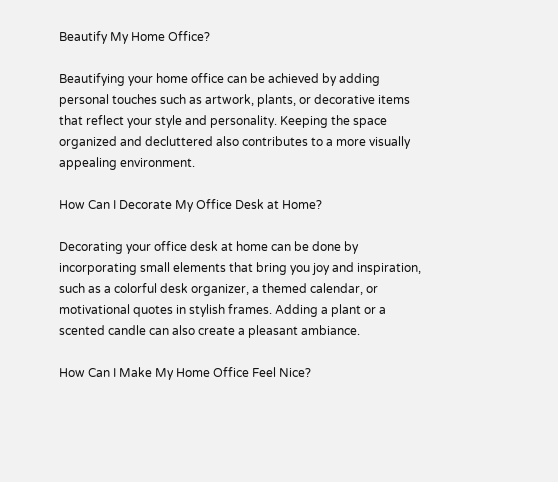Beautify My Home Office?

Beautifying your home office can be achieved by adding personal touches such as artwork, plants, or decorative items that reflect your style and personality. Keeping the space organized and decluttered also contributes to a more visually appealing environment.

How Can I Decorate My Office Desk at Home?

Decorating your office desk at home can be done by incorporating small elements that bring you joy and inspiration, such as a colorful desk organizer, a themed calendar, or motivational quotes in stylish frames. Adding a plant or a scented candle can also create a pleasant ambiance.

How Can I Make My Home Office Feel Nice?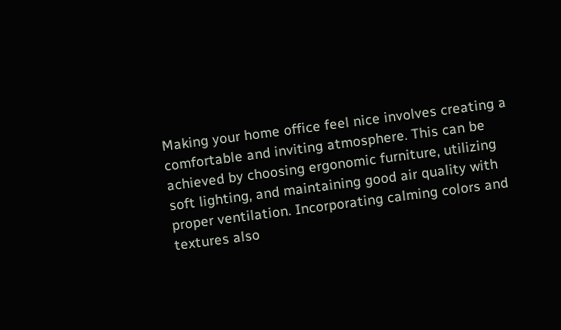Making your home office feel nice involves creating a comfortable and inviting atmosphere. This can be achieved by choosing ergonomic furniture, utilizing soft lighting, and maintaining good air quality with proper ventilation. Incorporating calming colors and textures also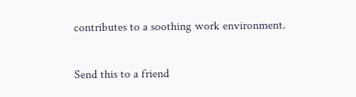contributes to a soothing work environment.

Send this to a friend